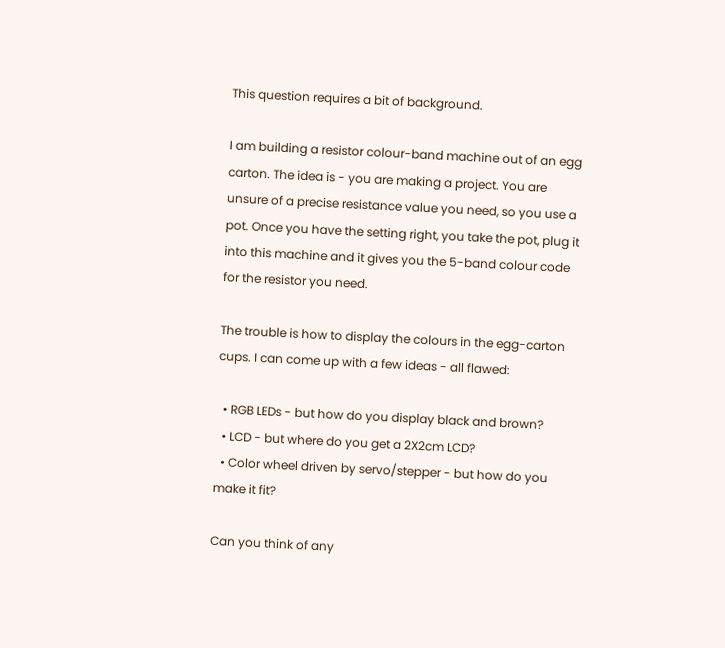This question requires a bit of background.

I am building a resistor colour-band machine out of an egg carton. The idea is - you are making a project. You are unsure of a precise resistance value you need, so you use a pot. Once you have the setting right, you take the pot, plug it into this machine and it gives you the 5-band colour code for the resistor you need.

The trouble is how to display the colours in the egg-carton cups. I can come up with a few ideas - all flawed:

  • RGB LEDs - but how do you display black and brown?
  • LCD - but where do you get a 2X2cm LCD?
  • Color wheel driven by servo/stepper - but how do you make it fit?

Can you think of any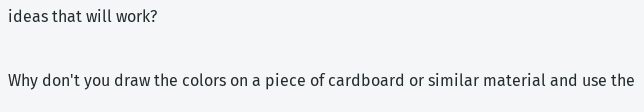ideas that will work?


Why don't you draw the colors on a piece of cardboard or similar material and use the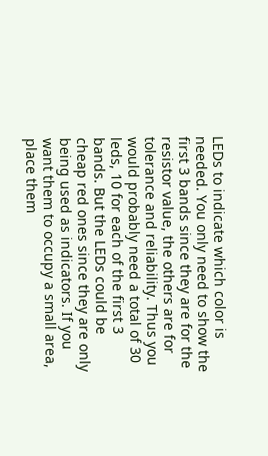LEDs to indicate which color is needed. You only need to show the first 3 bands since they are for the resistor value, the others are for tolerance and reliability. Thus you would probably need a total of 30 leds, 10 for each of the first 3 bands. But the LEDs could be cheap red ones since they are only being used as indicators. If you want them to occupy a small area, place them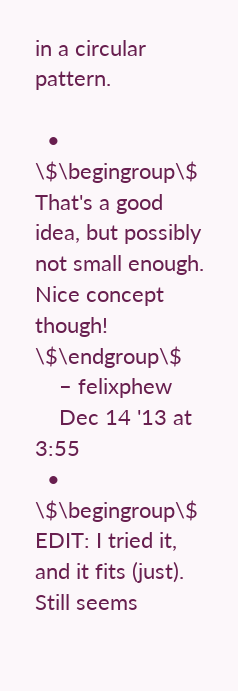in a circular pattern.

  • \$\begingroup\$ That's a good idea, but possibly not small enough. Nice concept though! \$\endgroup\$
    – felixphew
    Dec 14 '13 at 3:55
  • \$\begingroup\$ EDIT: I tried it, and it fits (just). Still seems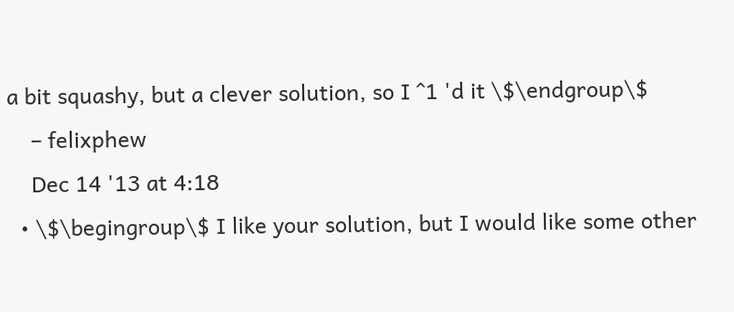a bit squashy, but a clever solution, so I ^1 'd it \$\endgroup\$
    – felixphew
    Dec 14 '13 at 4:18
  • \$\begingroup\$ I like your solution, but I would like some other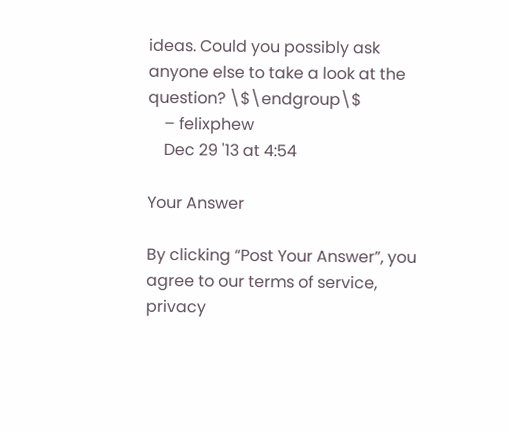ideas. Could you possibly ask anyone else to take a look at the question? \$\endgroup\$
    – felixphew
    Dec 29 '13 at 4:54

Your Answer

By clicking “Post Your Answer”, you agree to our terms of service, privacy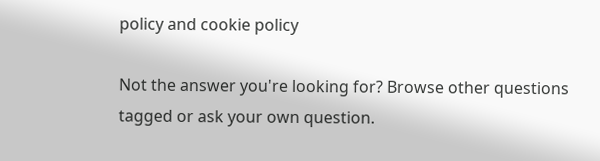policy and cookie policy

Not the answer you're looking for? Browse other questions tagged or ask your own question.